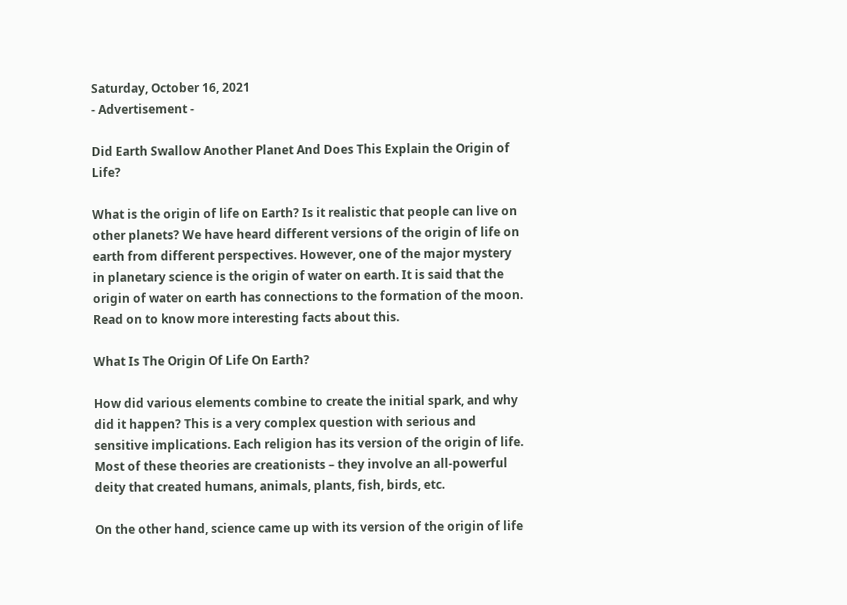Saturday, October 16, 2021
- Advertisement -

Did Earth Swallow Another Planet And Does This Explain the Origin of Life?

What is the origin of life on Earth? Is it realistic that people can live on other planets? We have heard different versions of the origin of life on earth from different perspectives. However, one of the major mystery in planetary science is the origin of water on earth. It is said that the origin of water on earth has connections to the formation of the moon. Read on to know more interesting facts about this.

What Is The Origin Of Life On Earth?

How did various elements combine to create the initial spark, and why did it happen? This is a very complex question with serious and sensitive implications. Each religion has its version of the origin of life. Most of these theories are creationists – they involve an all-powerful deity that created humans, animals, plants, fish, birds, etc.

On the other hand, science came up with its version of the origin of life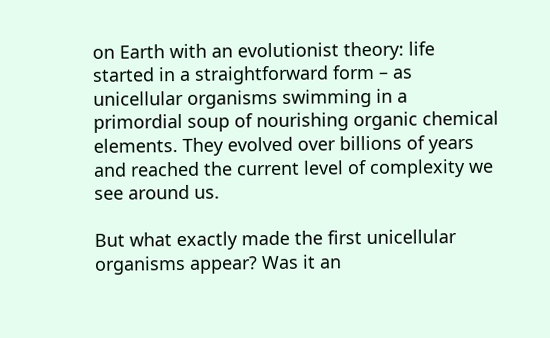on Earth with an evolutionist theory: life started in a straightforward form – as unicellular organisms swimming in a primordial soup of nourishing organic chemical elements. They evolved over billions of years and reached the current level of complexity we see around us.

But what exactly made the first unicellular organisms appear? Was it an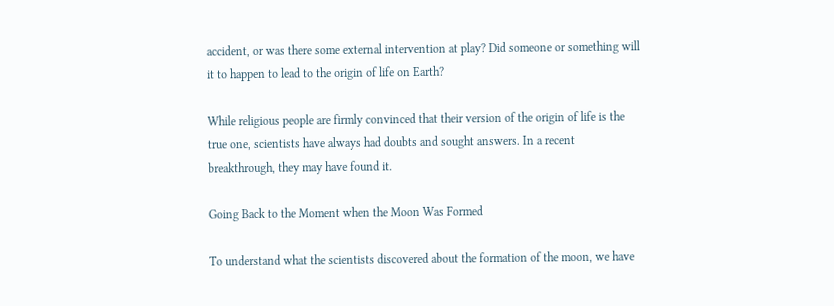accident, or was there some external intervention at play? Did someone or something will it to happen to lead to the origin of life on Earth?

While religious people are firmly convinced that their version of the origin of life is the true one, scientists have always had doubts and sought answers. In a recent breakthrough, they may have found it.

Going Back to the Moment when the Moon Was Formed

To understand what the scientists discovered about the formation of the moon, we have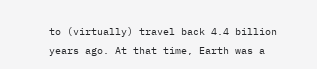to (virtually) travel back 4.4 billion years ago. At that time, Earth was a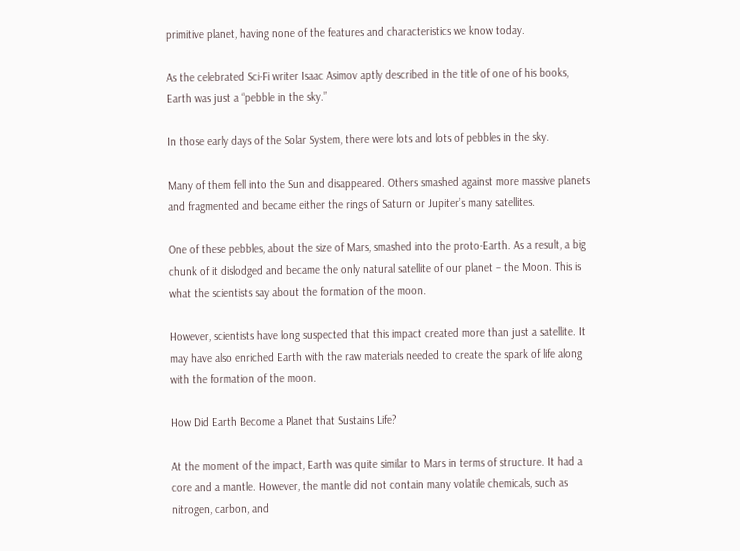primitive planet, having none of the features and characteristics we know today.

As the celebrated Sci-Fi writer Isaac Asimov aptly described in the title of one of his books, Earth was just a “pebble in the sky.”

In those early days of the Solar System, there were lots and lots of pebbles in the sky.

Many of them fell into the Sun and disappeared. Others smashed against more massive planets and fragmented and became either the rings of Saturn or Jupiter’s many satellites.

One of these pebbles, about the size of Mars, smashed into the proto-Earth. As a result, a big chunk of it dislodged and became the only natural satellite of our planet – the Moon. This is what the scientists say about the formation of the moon.

However, scientists have long suspected that this impact created more than just a satellite. It may have also enriched Earth with the raw materials needed to create the spark of life along with the formation of the moon.

How Did Earth Become a Planet that Sustains Life?

At the moment of the impact, Earth was quite similar to Mars in terms of structure. It had a core and a mantle. However, the mantle did not contain many volatile chemicals, such as nitrogen, carbon, and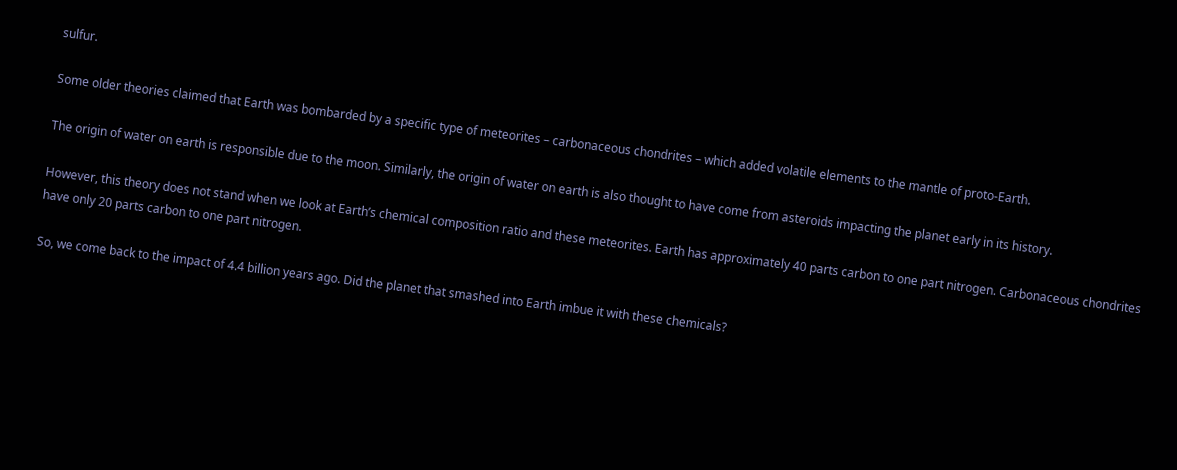sulfur.

Some older theories claimed that Earth was bombarded by a specific type of meteorites – carbonaceous chondrites – which added volatile elements to the mantle of proto-Earth.

The origin of water on earth is responsible due to the moon. Similarly, the origin of water on earth is also thought to have come from asteroids impacting the planet early in its history.

However, this theory does not stand when we look at Earth’s chemical composition ratio and these meteorites. Earth has approximately 40 parts carbon to one part nitrogen. Carbonaceous chondrites have only 20 parts carbon to one part nitrogen.

So, we come back to the impact of 4.4 billion years ago. Did the planet that smashed into Earth imbue it with these chemicals?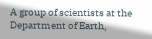A group of scientists at the Department of Earth,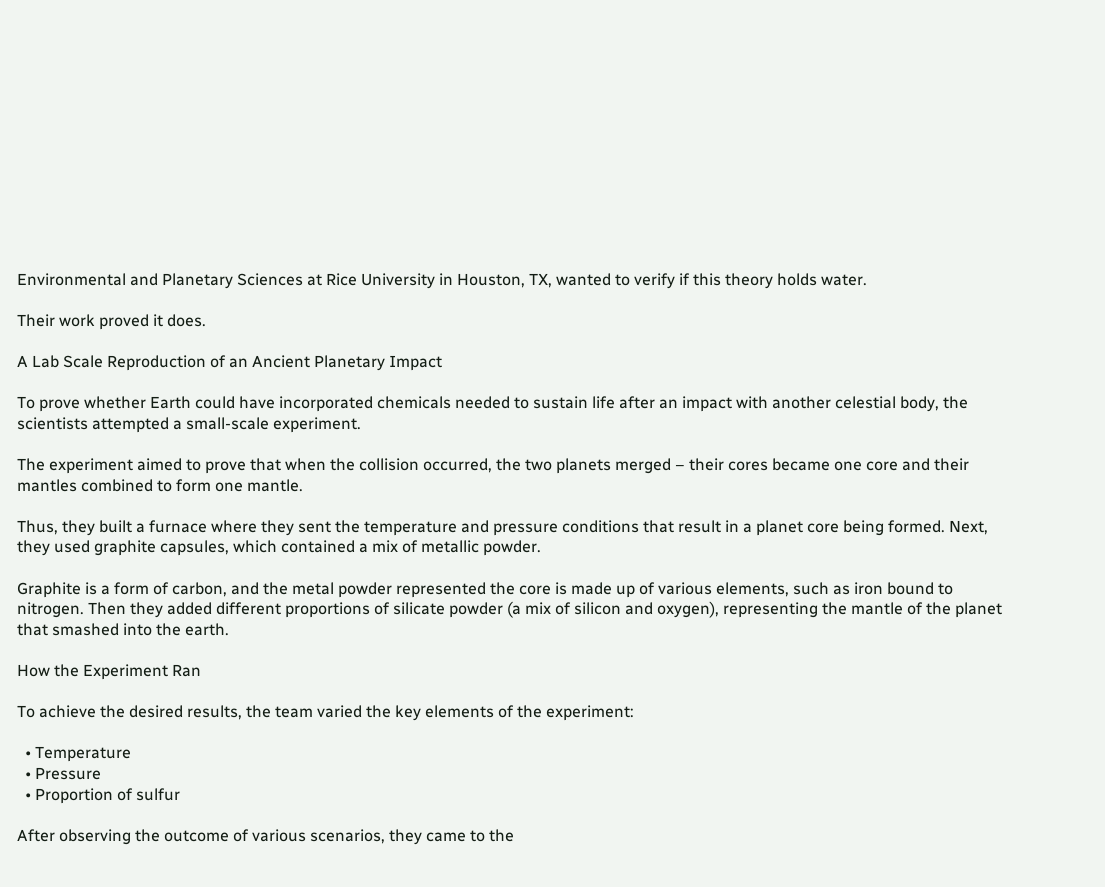Environmental and Planetary Sciences at Rice University in Houston, TX, wanted to verify if this theory holds water.

Their work proved it does.

A Lab Scale Reproduction of an Ancient Planetary Impact

To prove whether Earth could have incorporated chemicals needed to sustain life after an impact with another celestial body, the scientists attempted a small-scale experiment.

The experiment aimed to prove that when the collision occurred, the two planets merged – their cores became one core and their mantles combined to form one mantle.

Thus, they built a furnace where they sent the temperature and pressure conditions that result in a planet core being formed. Next, they used graphite capsules, which contained a mix of metallic powder.

Graphite is a form of carbon, and the metal powder represented the core is made up of various elements, such as iron bound to nitrogen. Then they added different proportions of silicate powder (a mix of silicon and oxygen), representing the mantle of the planet that smashed into the earth.

How the Experiment Ran

To achieve the desired results, the team varied the key elements of the experiment:

  • Temperature
  • Pressure
  • Proportion of sulfur

After observing the outcome of various scenarios, they came to the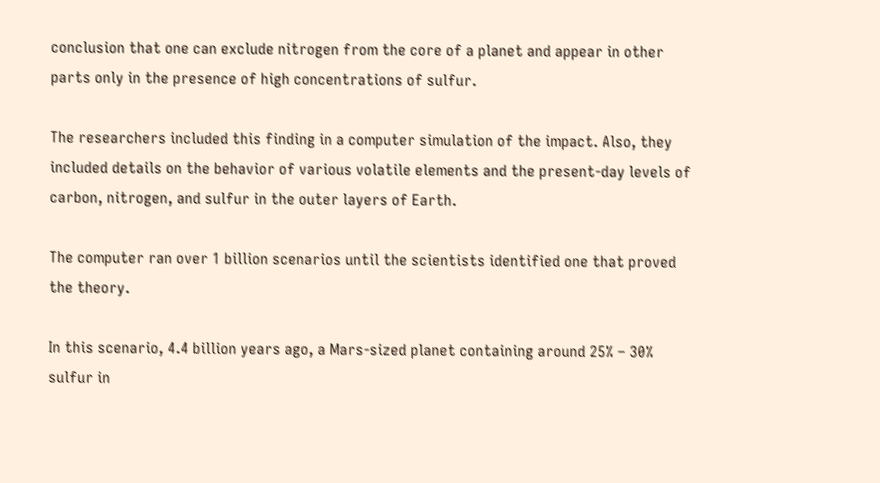conclusion that one can exclude nitrogen from the core of a planet and appear in other parts only in the presence of high concentrations of sulfur.

The researchers included this finding in a computer simulation of the impact. Also, they included details on the behavior of various volatile elements and the present-day levels of carbon, nitrogen, and sulfur in the outer layers of Earth.

The computer ran over 1 billion scenarios until the scientists identified one that proved the theory.

In this scenario, 4.4 billion years ago, a Mars-sized planet containing around 25% – 30% sulfur in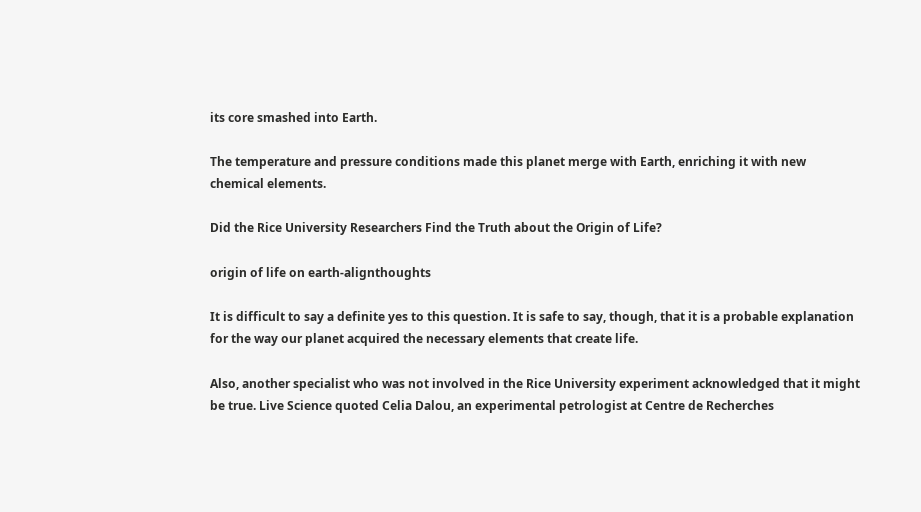its core smashed into Earth.

The temperature and pressure conditions made this planet merge with Earth, enriching it with new chemical elements.

Did the Rice University Researchers Find the Truth about the Origin of Life?

origin of life on earth-alignthoughts

It is difficult to say a definite yes to this question. It is safe to say, though, that it is a probable explanation for the way our planet acquired the necessary elements that create life.

Also, another specialist who was not involved in the Rice University experiment acknowledged that it might be true. Live Science quoted Celia Dalou, an experimental petrologist at Centre de Recherches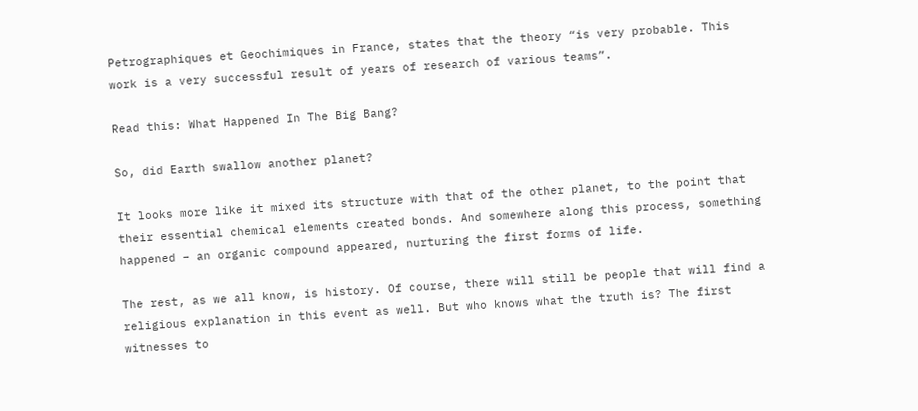Petrographiques et Geochimiques in France, states that the theory “is very probable. This work is a very successful result of years of research of various teams”.

Read this: What Happened In The Big Bang?

So, did Earth swallow another planet?

It looks more like it mixed its structure with that of the other planet, to the point that their essential chemical elements created bonds. And somewhere along this process, something happened – an organic compound appeared, nurturing the first forms of life.

The rest, as we all know, is history. Of course, there will still be people that will find a religious explanation in this event as well. But who knows what the truth is? The first witnesses to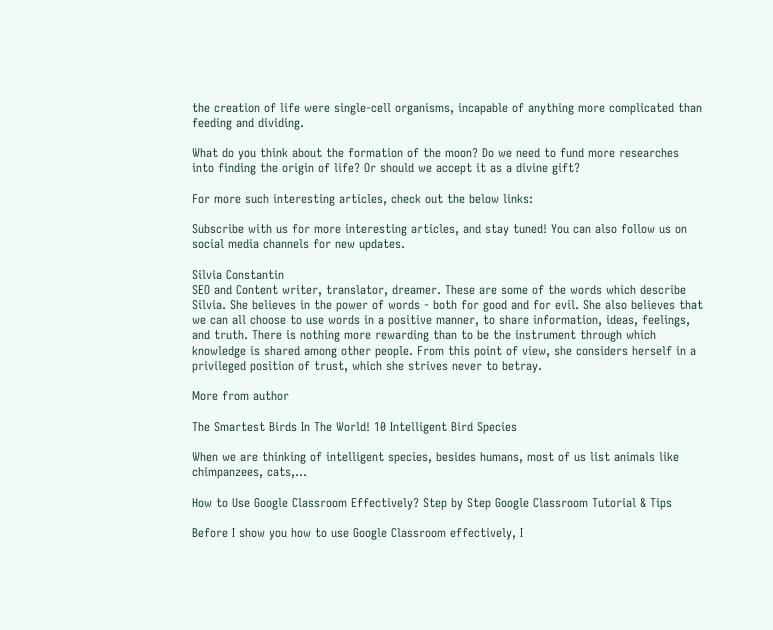the creation of life were single-cell organisms, incapable of anything more complicated than feeding and dividing.

What do you think about the formation of the moon? Do we need to fund more researches into finding the origin of life? Or should we accept it as a divine gift?

For more such interesting articles, check out the below links:

Subscribe with us for more interesting articles, and stay tuned! You can also follow us on social media channels for new updates.

Silvia Constantin
SEO and Content writer, translator, dreamer. These are some of the words which describe Silvia. She believes in the power of words - both for good and for evil. She also believes that we can all choose to use words in a positive manner, to share information, ideas, feelings, and truth. There is nothing more rewarding than to be the instrument through which knowledge is shared among other people. From this point of view, she considers herself in a privileged position of trust, which she strives never to betray.

More from author

The Smartest Birds In The World! 10 Intelligent Bird Species

When we are thinking of intelligent species, besides humans, most of us list animals like chimpanzees, cats,...

How to Use Google Classroom Effectively? Step by Step Google Classroom Tutorial & Tips

Before I show you how to use Google Classroom effectively, I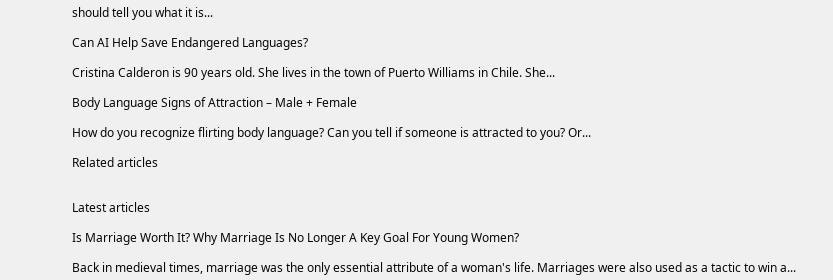should tell you what it is...

Can AI Help Save Endangered Languages?

Cristina Calderon is 90 years old. She lives in the town of Puerto Williams in Chile. She...

Body Language Signs of Attraction – Male + Female

How do you recognize flirting body language? Can you tell if someone is attracted to you? Or...

Related articles


Latest articles

Is Marriage Worth It? Why Marriage Is No Longer A Key Goal For Young Women?

Back in medieval times, marriage was the only essential attribute of a woman's life. Marriages were also used as a tactic to win a...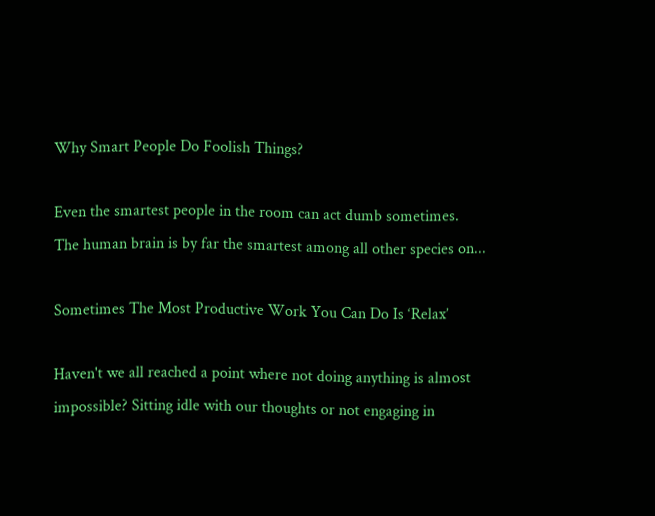Why Smart People Do Foolish Things?

Even the smartest people in the room can act dumb sometimes. The human brain is by far the smartest among all other species on...

Sometimes The Most Productive Work You Can Do Is ‘Relax’

Haven't we all reached a point where not doing anything is almost impossible? Sitting idle with our thoughts or not engaging in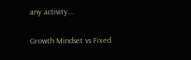any activity...

Growth Mindset vs Fixed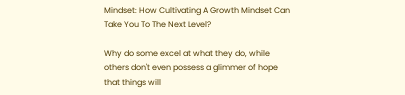Mindset: How Cultivating A Growth Mindset Can Take You To The Next Level?

Why do some excel at what they do, while others don't even possess a glimmer of hope that things will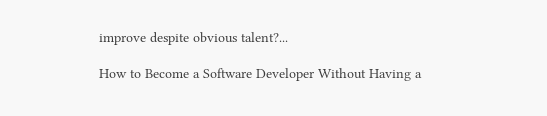improve despite obvious talent?...

How to Become a Software Developer Without Having a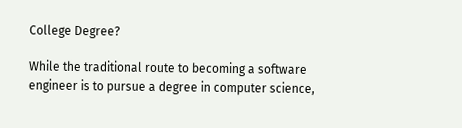College Degree?

While the traditional route to becoming a software engineer is to pursue a degree in computer science,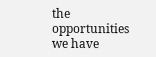the opportunities we have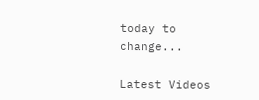today to change...

Latest Videos